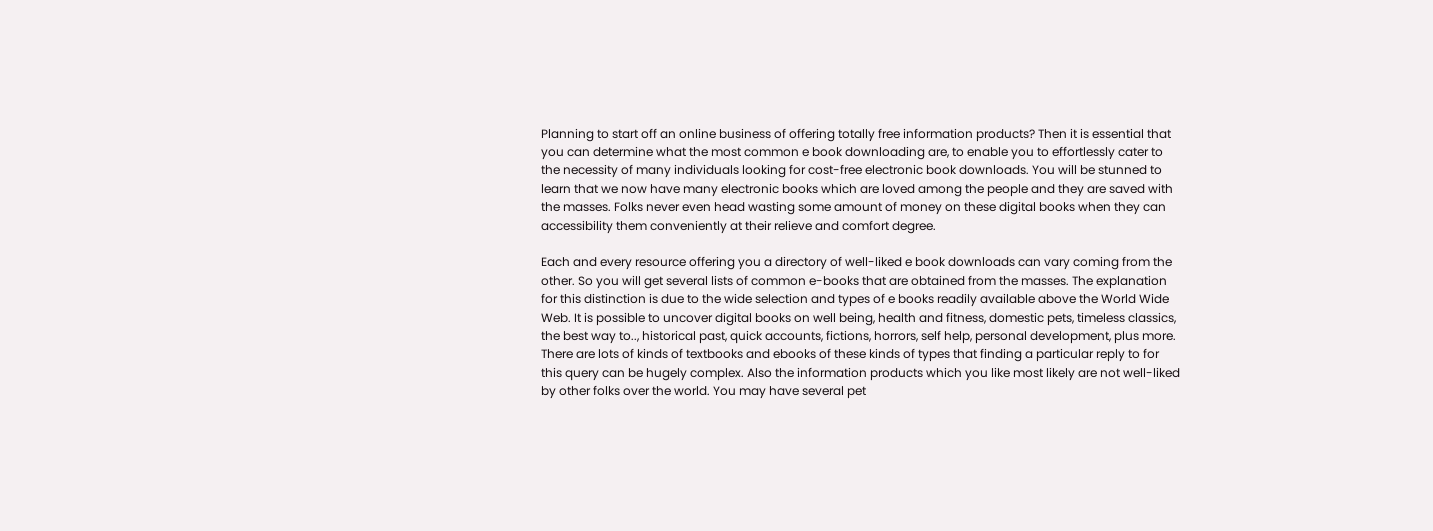Planning to start off an online business of offering totally free information products? Then it is essential that you can determine what the most common e book downloading are, to enable you to effortlessly cater to the necessity of many individuals looking for cost-free electronic book downloads. You will be stunned to learn that we now have many electronic books which are loved among the people and they are saved with the masses. Folks never even head wasting some amount of money on these digital books when they can accessibility them conveniently at their relieve and comfort degree.

Each and every resource offering you a directory of well-liked e book downloads can vary coming from the other. So you will get several lists of common e-books that are obtained from the masses. The explanation for this distinction is due to the wide selection and types of e books readily available above the World Wide Web. It is possible to uncover digital books on well being, health and fitness, domestic pets, timeless classics, the best way to.., historical past, quick accounts, fictions, horrors, self help, personal development, plus more. There are lots of kinds of textbooks and ebooks of these kinds of types that finding a particular reply to for this query can be hugely complex. Also the information products which you like most likely are not well-liked by other folks over the world. You may have several pet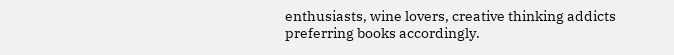enthusiasts, wine lovers, creative thinking addicts preferring books accordingly.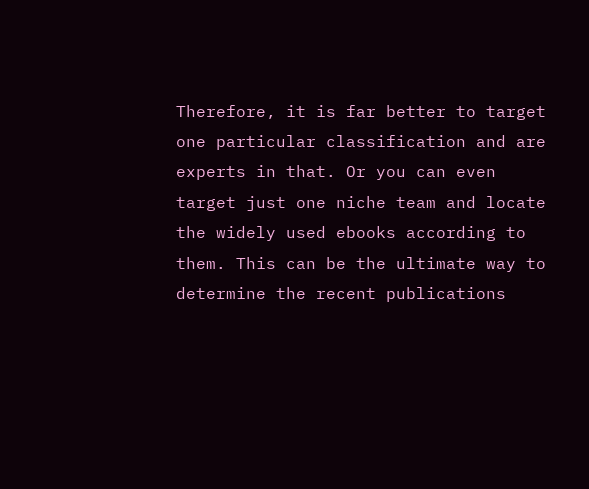Therefore, it is far better to target one particular classification and are experts in that. Or you can even target just one niche team and locate the widely used ebooks according to them. This can be the ultimate way to determine the recent publications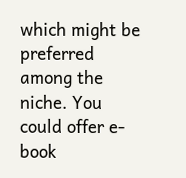which might be preferred among the niche. You could offer e-book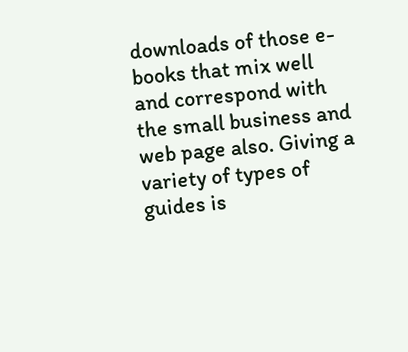downloads of those e-books that mix well and correspond with the small business and web page also. Giving a variety of types of guides is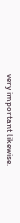very important likewise.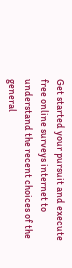Get started your pursuit and execute free online surveys internet to understand the recent choices of the general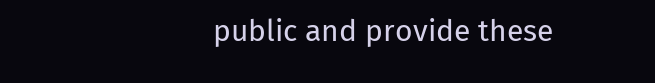public and provide these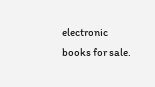electronic books for sale.